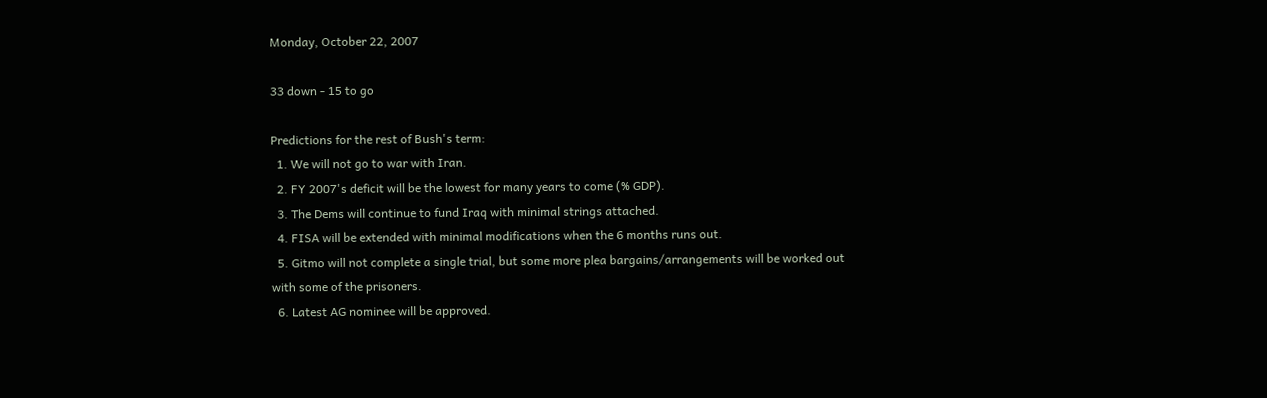Monday, October 22, 2007

33 down - 15 to go

Predictions for the rest of Bush's term:
  1. We will not go to war with Iran.
  2. FY 2007's deficit will be the lowest for many years to come (% GDP).
  3. The Dems will continue to fund Iraq with minimal strings attached.
  4. FISA will be extended with minimal modifications when the 6 months runs out.
  5. Gitmo will not complete a single trial, but some more plea bargains/arrangements will be worked out with some of the prisoners.
  6. Latest AG nominee will be approved.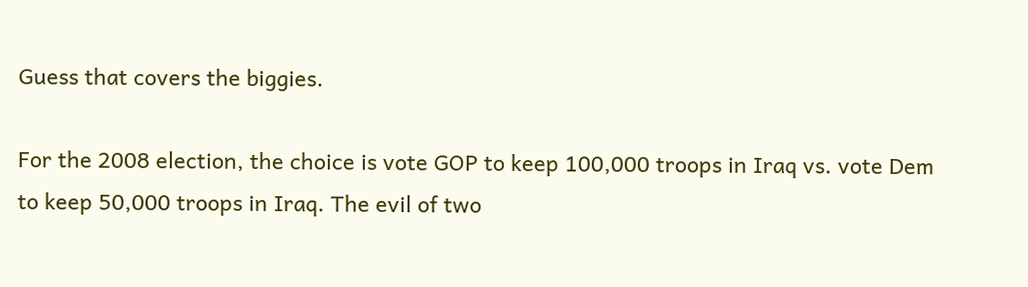Guess that covers the biggies.

For the 2008 election, the choice is vote GOP to keep 100,000 troops in Iraq vs. vote Dem to keep 50,000 troops in Iraq. The evil of two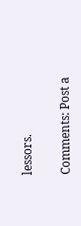lessors.

Comments: Post a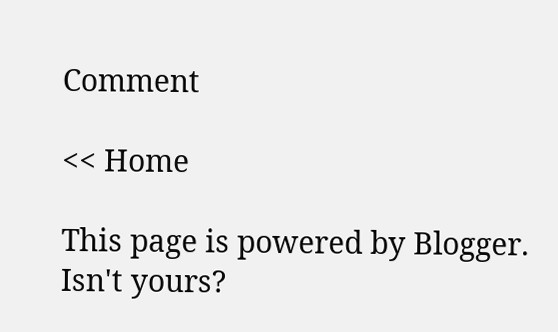Comment

<< Home

This page is powered by Blogger. Isn't yours?